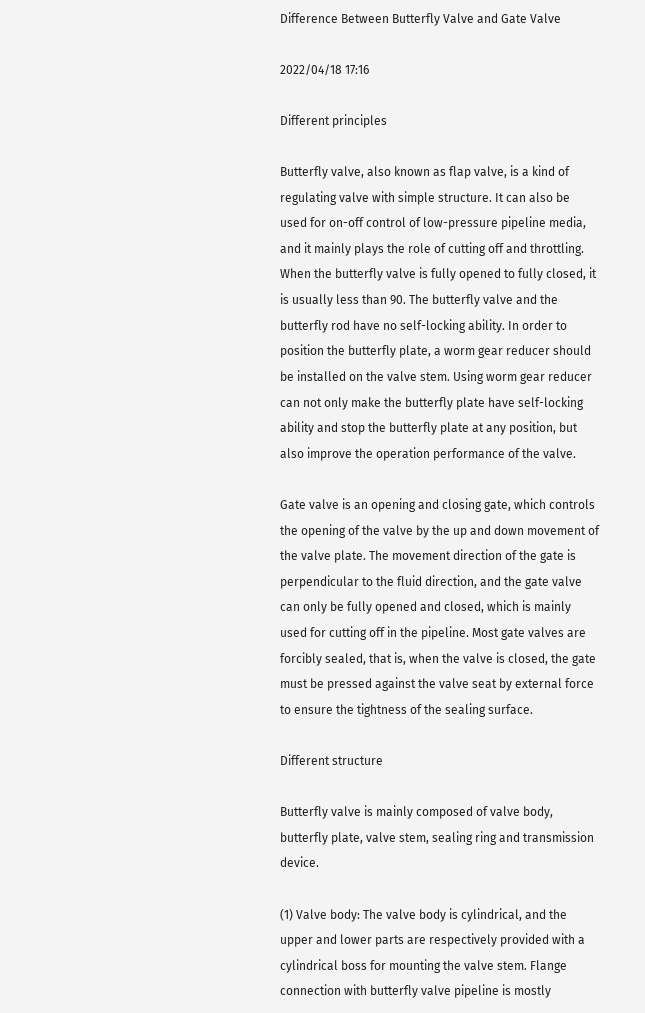Difference Between Butterfly Valve and Gate Valve

2022/04/18 17:16

Different principles

Butterfly valve, also known as flap valve, is a kind of regulating valve with simple structure. It can also be used for on-off control of low-pressure pipeline media, and it mainly plays the role of cutting off and throttling. When the butterfly valve is fully opened to fully closed, it is usually less than 90. The butterfly valve and the butterfly rod have no self-locking ability. In order to position the butterfly plate, a worm gear reducer should be installed on the valve stem. Using worm gear reducer can not only make the butterfly plate have self-locking ability and stop the butterfly plate at any position, but also improve the operation performance of the valve.

Gate valve is an opening and closing gate, which controls the opening of the valve by the up and down movement of the valve plate. The movement direction of the gate is perpendicular to the fluid direction, and the gate valve can only be fully opened and closed, which is mainly used for cutting off in the pipeline. Most gate valves are forcibly sealed, that is, when the valve is closed, the gate must be pressed against the valve seat by external force to ensure the tightness of the sealing surface.

Different structure

Butterfly valve is mainly composed of valve body, butterfly plate, valve stem, sealing ring and transmission device.

(1) Valve body: The valve body is cylindrical, and the upper and lower parts are respectively provided with a cylindrical boss for mounting the valve stem. Flange connection with butterfly valve pipeline is mostly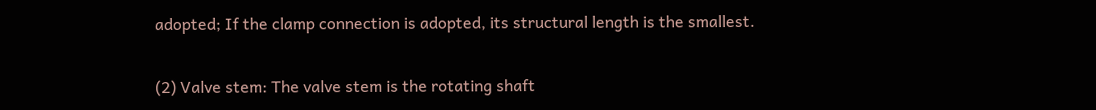adopted; If the clamp connection is adopted, its structural length is the smallest.

(2) Valve stem: The valve stem is the rotating shaft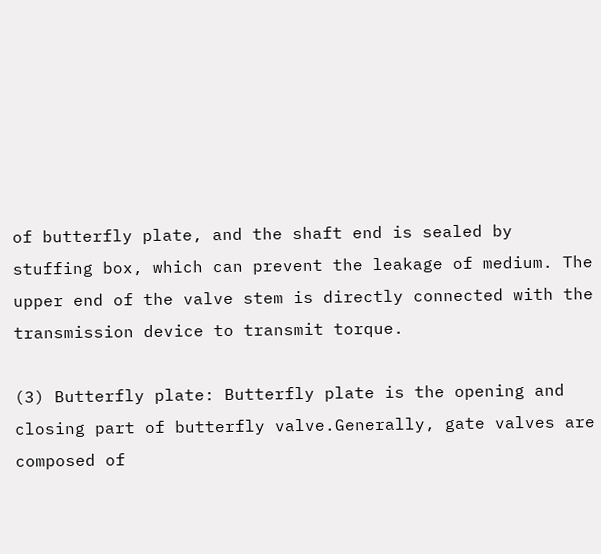of butterfly plate, and the shaft end is sealed by stuffing box, which can prevent the leakage of medium. The upper end of the valve stem is directly connected with the transmission device to transmit torque.

(3) Butterfly plate: Butterfly plate is the opening and closing part of butterfly valve.Generally, gate valves are composed of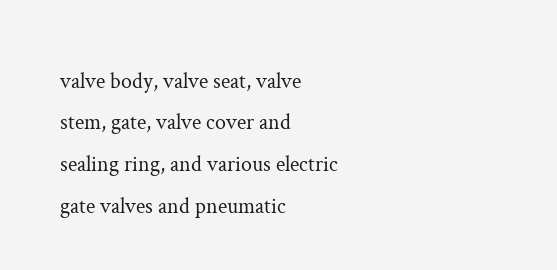valve body, valve seat, valve stem, gate, valve cover and sealing ring, and various electric gate valves and pneumatic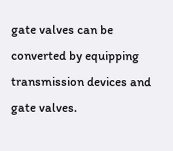gate valves can be converted by equipping transmission devices and gate valves.